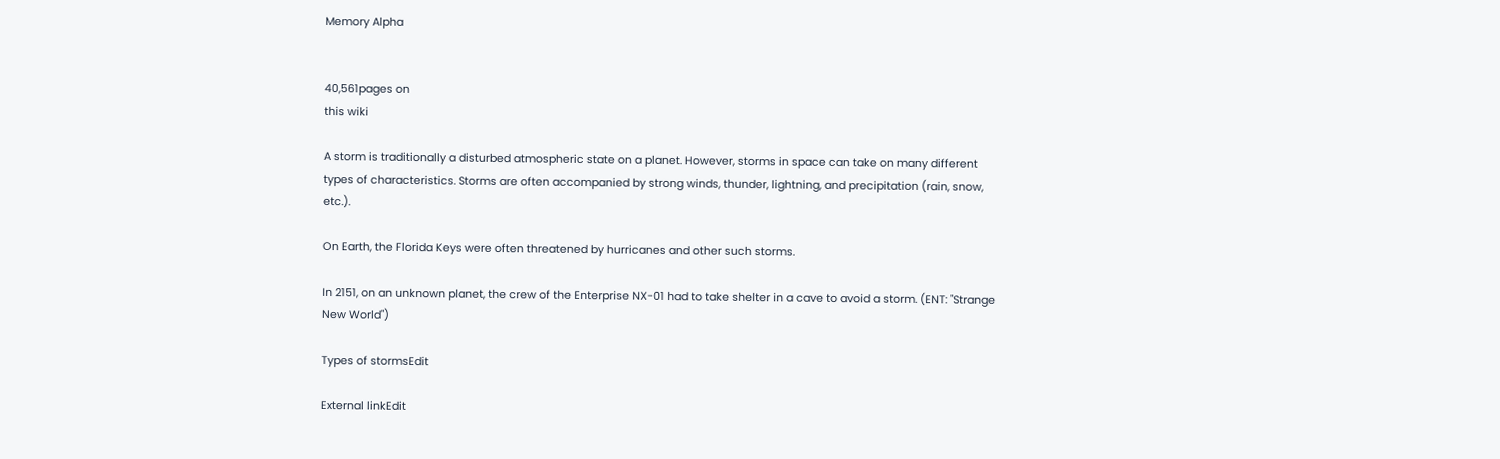Memory Alpha


40,561pages on
this wiki

A storm is traditionally a disturbed atmospheric state on a planet. However, storms in space can take on many different types of characteristics. Storms are often accompanied by strong winds, thunder, lightning, and precipitation (rain, snow, etc.).

On Earth, the Florida Keys were often threatened by hurricanes and other such storms.

In 2151, on an unknown planet, the crew of the Enterprise NX-01 had to take shelter in a cave to avoid a storm. (ENT: "Strange New World")

Types of stormsEdit

External linkEdit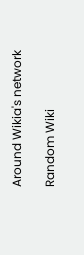Around Wikia's network

Random Wiki